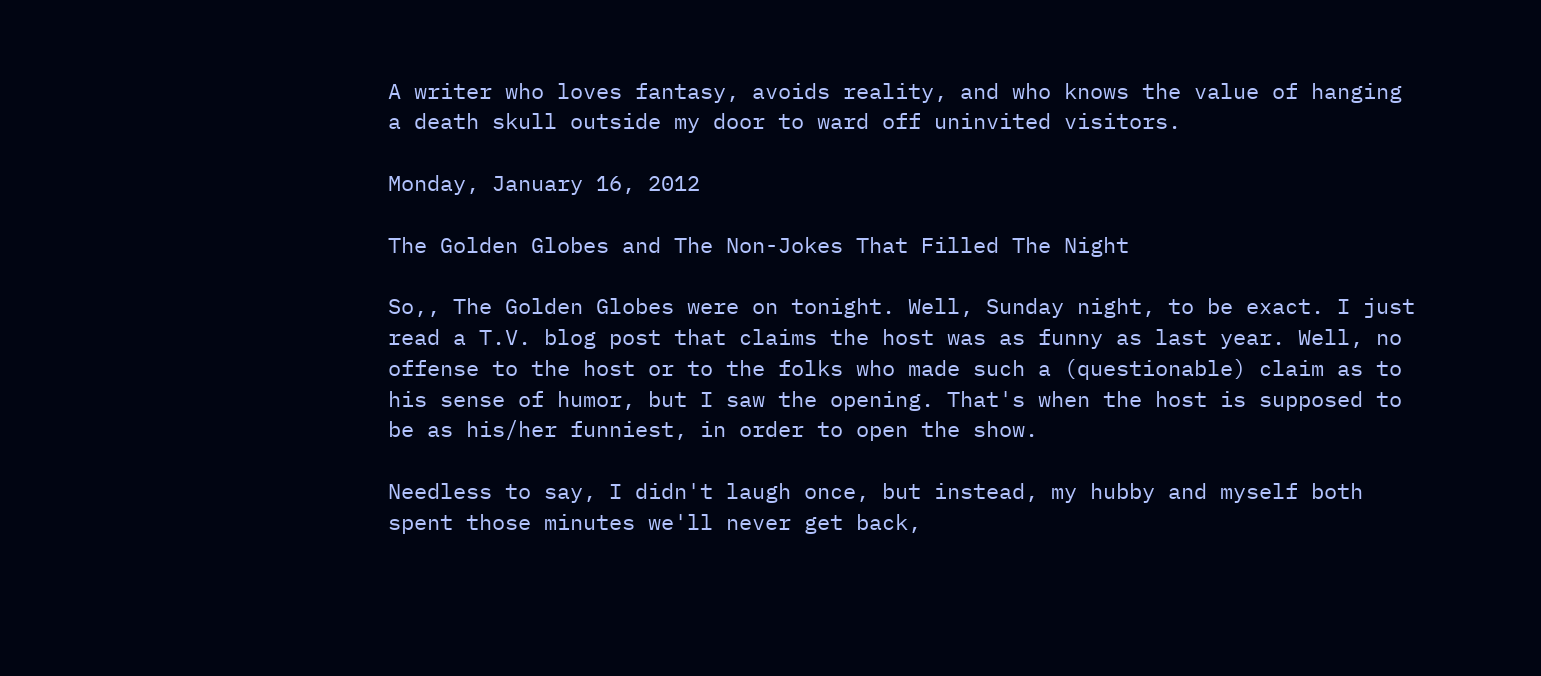A writer who loves fantasy, avoids reality, and who knows the value of hanging a death skull outside my door to ward off uninvited visitors.

Monday, January 16, 2012

The Golden Globes and The Non-Jokes That Filled The Night

So,, The Golden Globes were on tonight. Well, Sunday night, to be exact. I just read a T.V. blog post that claims the host was as funny as last year. Well, no offense to the host or to the folks who made such a (questionable) claim as to his sense of humor, but I saw the opening. That's when the host is supposed to be as his/her funniest, in order to open the show.

Needless to say, I didn't laugh once, but instead, my hubby and myself both spent those minutes we'll never get back,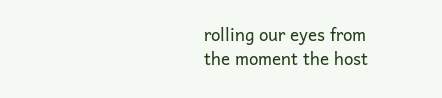rolling our eyes from the moment the host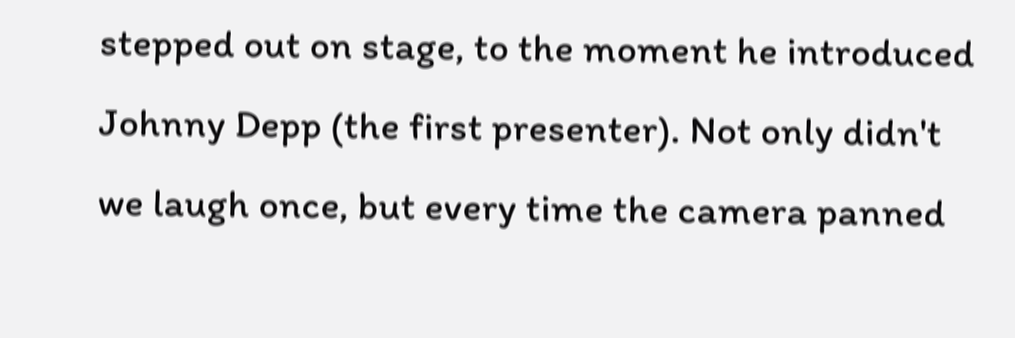stepped out on stage, to the moment he introduced Johnny Depp (the first presenter). Not only didn't we laugh once, but every time the camera panned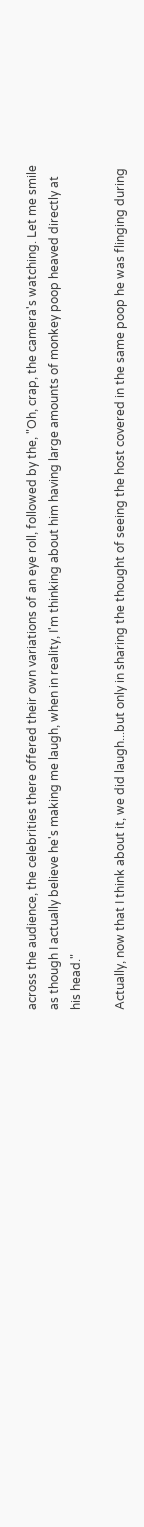across the audience, the celebrities there offered their own variations of an eye roll, followed by the, "Oh, crap, the camera's watching. Let me smile as though I actually believe he's making me laugh, when in reality, I'm thinking about him having large amounts of monkey poop heaved directly at his head."

Actually, now that I think about it, we did laugh...but only in sharing the thought of seeing the host covered in the same poop he was flinging during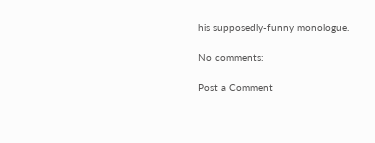his supposedly-funny monologue.

No comments:

Post a Comment